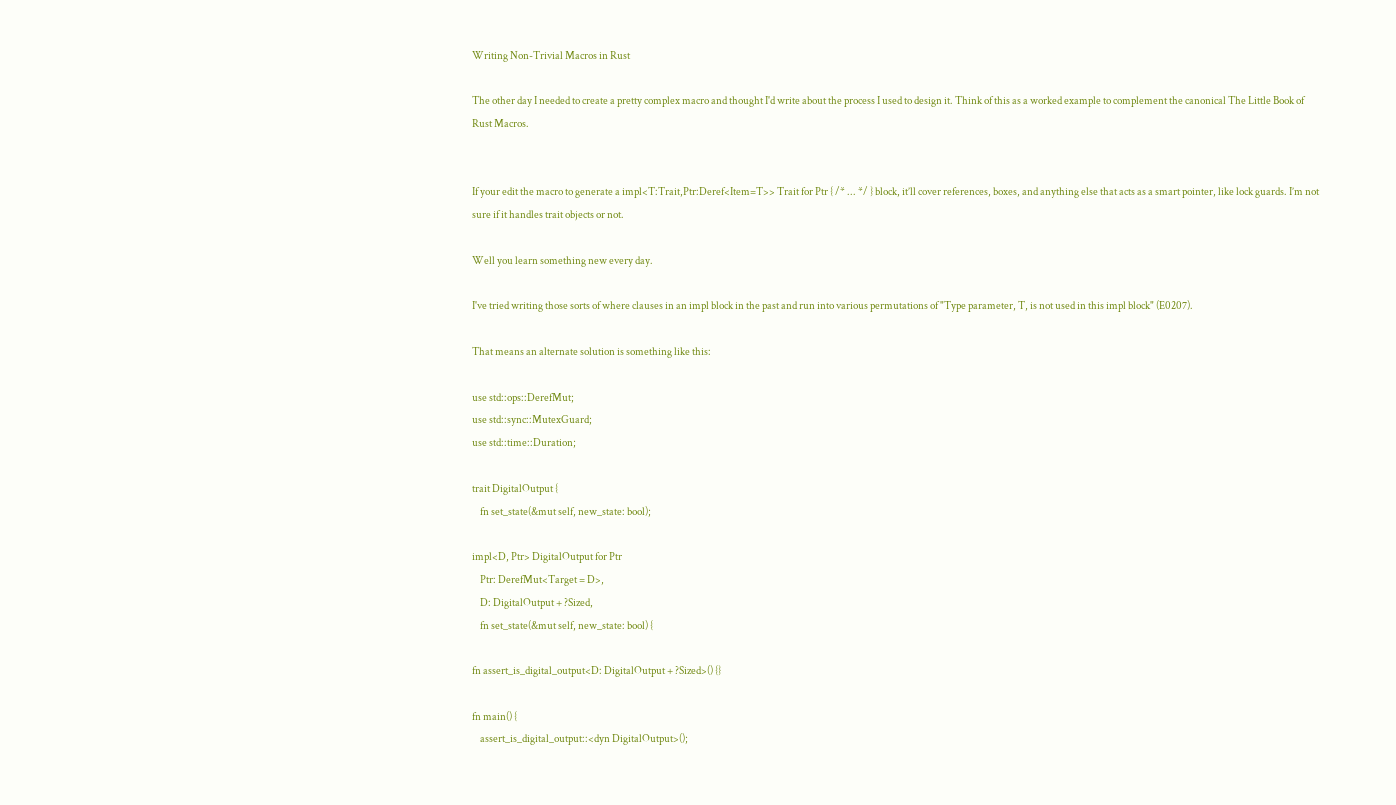Writing Non-Trivial Macros in Rust

The other day I needed to create a pretty complex macro and thought I'd write about the process I used to design it. Think of this as a worked example to complement the canonical The Little Book of Rust Macros.


If your edit the macro to generate a impl<T:Trait,Ptr:Deref<Item=T>> Trait for Ptr { /* ... */ } block, it’ll cover references, boxes, and anything else that acts as a smart pointer, like lock guards. I’m not sure if it handles trait objects or not.

Well you learn something new every day.

I've tried writing those sorts of where clauses in an impl block in the past and run into various permutations of "Type parameter, T, is not used in this impl block" (E0207).

That means an alternate solution is something like this:

use std::ops::DerefMut;
use std::sync::MutexGuard;
use std::time::Duration;

trait DigitalOutput {
    fn set_state(&mut self, new_state: bool);

impl<D, Ptr> DigitalOutput for Ptr
    Ptr: DerefMut<Target = D>,
    D: DigitalOutput + ?Sized,
    fn set_state(&mut self, new_state: bool) {

fn assert_is_digital_output<D: DigitalOutput + ?Sized>() {}

fn main() {
    assert_is_digital_output::<dyn DigitalOutput>();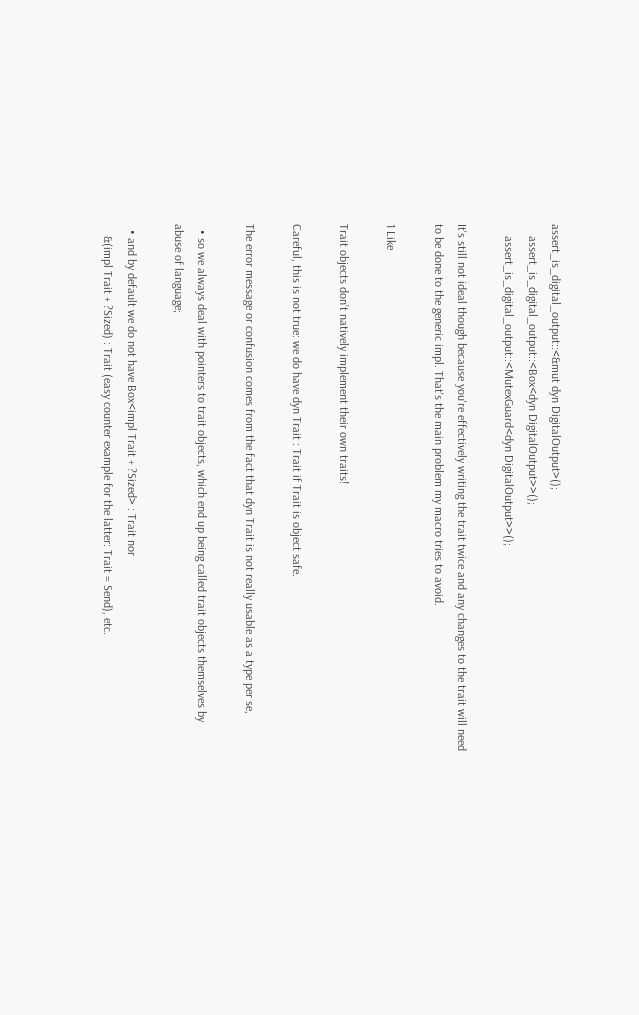assert_is_digital_output::<&mut dyn DigitalOutput>();
    assert_is_digital_output::<Box<dyn DigitalOutput>>();
    assert_is_digital_output::<MutexGuard<dyn DigitalOutput>>();

It's still not ideal though because you're effectively writing the trait twice and any changes to the trait will need to be done to the generic impl. That's the main problem my macro tries to avoid.

1 Like

Trait objects don’t natively implement their own traits!

Careful, this is not true: we do have dyn Trait : Trait if Trait is object safe.

The error message or confusion comes from the fact that dyn Trait is not really usable as a type per se,

  • so we always deal with pointers to trait objects, which end up being called trait objects themselves by abuse of language;

  • and by default we do not have Box<impl Trait + ?Sized> : Trait nor
    &(impl Trait + ?Sized) : Trait (easy counter example for the latter: Trait = Send), etc.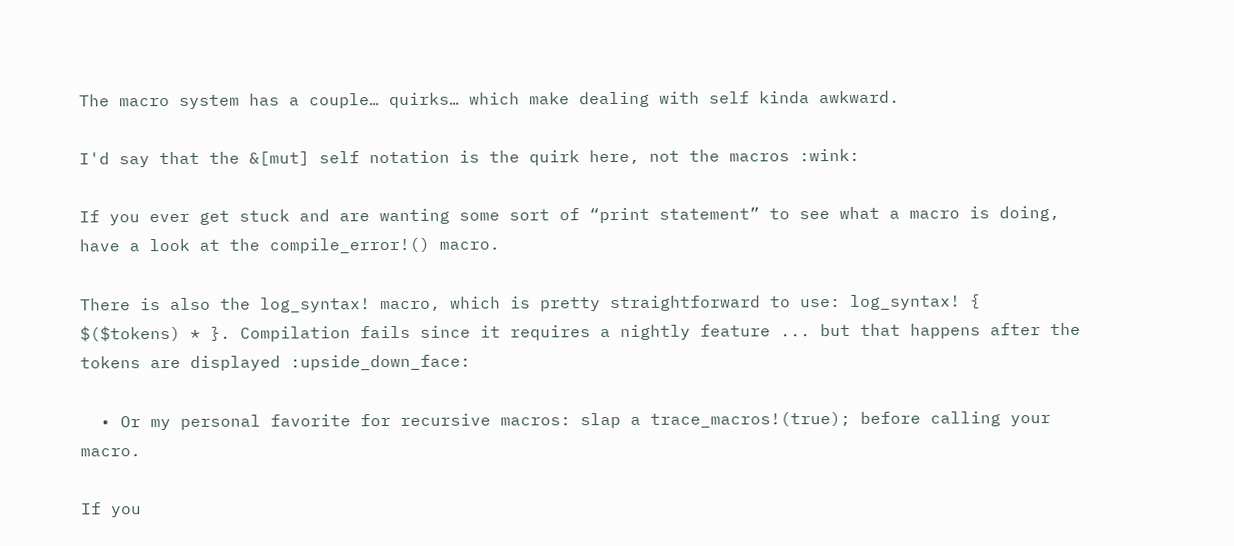The macro system has a couple… quirks… which make dealing with self kinda awkward.

I'd say that the &[mut] self notation is the quirk here, not the macros :wink:

If you ever get stuck and are wanting some sort of “print statement” to see what a macro is doing, have a look at the compile_error!() macro.

There is also the log_syntax! macro, which is pretty straightforward to use: log_syntax! { $($tokens) * }. Compilation fails since it requires a nightly feature ... but that happens after the tokens are displayed :upside_down_face:

  • Or my personal favorite for recursive macros: slap a trace_macros!(true); before calling your macro.

If you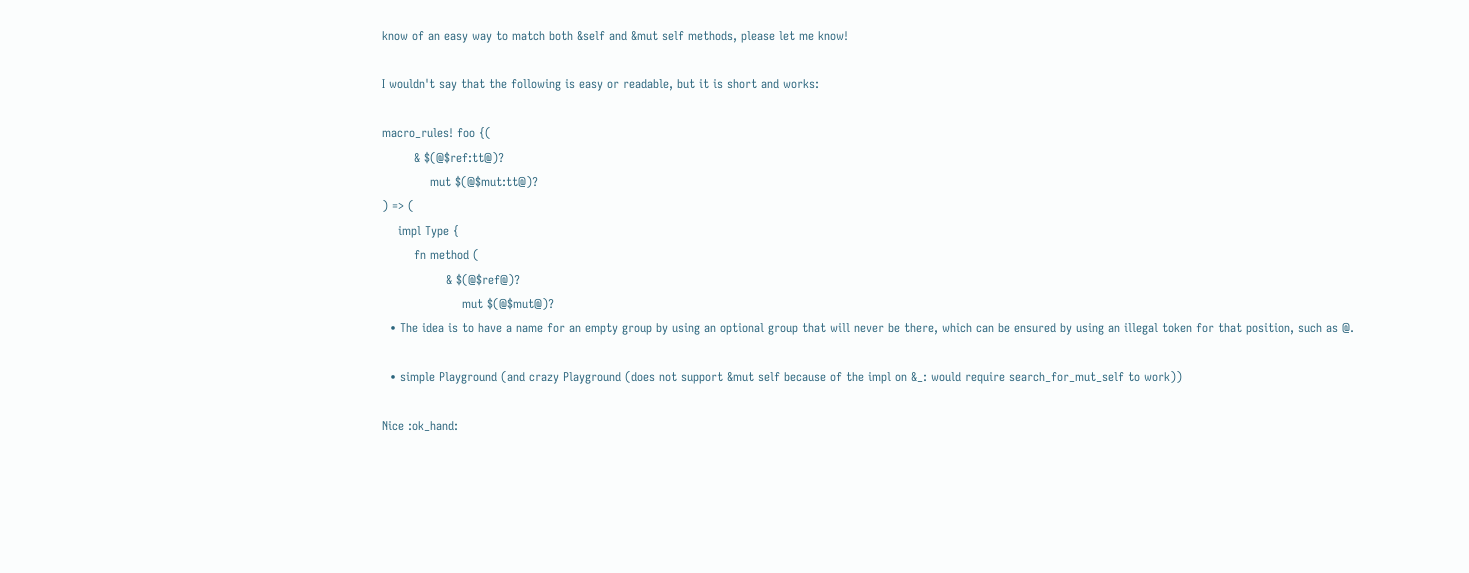know of an easy way to match both &self and &mut self methods, please let me know!

I wouldn't say that the following is easy or readable, but it is short and works:

macro_rules! foo {(
        & $(@$ref:tt@)?
            mut $(@$mut:tt@)?
) => (
    impl Type {
        fn method (
                & $(@$ref@)?
                    mut $(@$mut@)?
  • The idea is to have a name for an empty group by using an optional group that will never be there, which can be ensured by using an illegal token for that position, such as @.

  • simple Playground (and crazy Playground (does not support &mut self because of the impl on &_: would require search_for_mut_self to work))

Nice :ok_hand: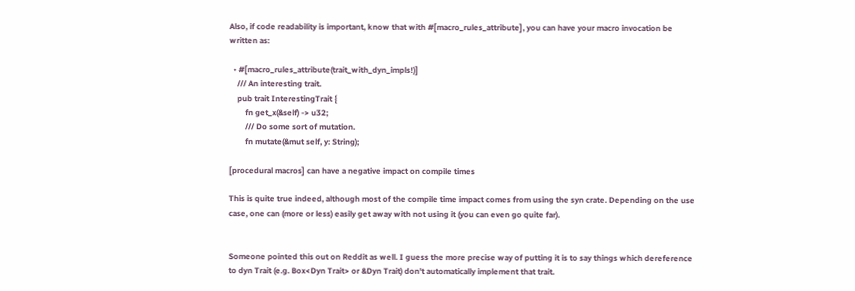Also, if code readability is important, know that with #[macro_rules_attribute], you can have your macro invocation be written as:

  • #[macro_rules_attribute(trait_with_dyn_impls!)]
    /// An interesting trait.
    pub trait InterestingTrait {
        fn get_x(&self) -> u32;
        /// Do some sort of mutation.
        fn mutate(&mut self, y: String);

[procedural macros] can have a negative impact on compile times

This is quite true indeed, although most of the compile time impact comes from using the syn crate. Depending on the use case, one can (more or less) easily get away with not using it (you can even go quite far).


Someone pointed this out on Reddit as well. I guess the more precise way of putting it is to say things which dereference to dyn Trait (e.g. Box<Dyn Trait> or &Dyn Trait) don't automatically implement that trait.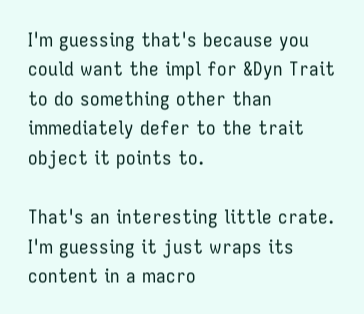I'm guessing that's because you could want the impl for &Dyn Trait to do something other than immediately defer to the trait object it points to.

That's an interesting little crate. I'm guessing it just wraps its content in a macro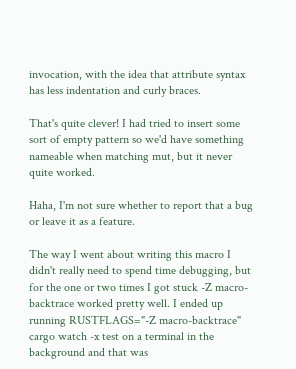invocation, with the idea that attribute syntax has less indentation and curly braces.

That's quite clever! I had tried to insert some sort of empty pattern so we'd have something nameable when matching mut, but it never quite worked.

Haha, I'm not sure whether to report that a bug or leave it as a feature.

The way I went about writing this macro I didn't really need to spend time debugging, but for the one or two times I got stuck -Z macro-backtrace worked pretty well. I ended up running RUSTFLAGS="-Z macro-backtrace" cargo watch -x test on a terminal in the background and that was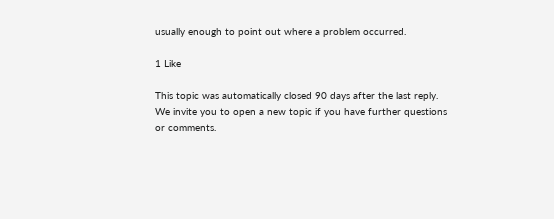usually enough to point out where a problem occurred.

1 Like

This topic was automatically closed 90 days after the last reply. We invite you to open a new topic if you have further questions or comments.